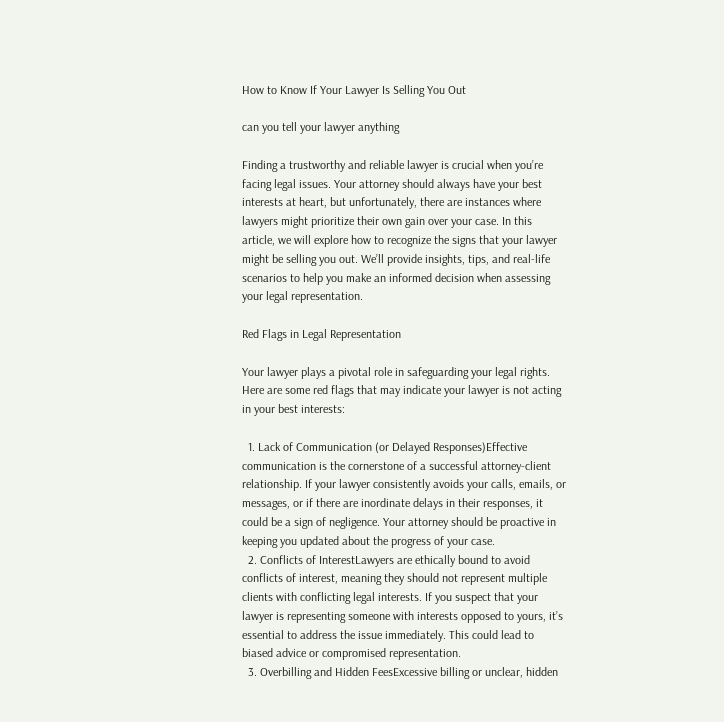How to Know If Your Lawyer Is Selling You Out

can you tell your lawyer anything

Finding a trustworthy and reliable lawyer is crucial when you’re facing legal issues. Your attorney should always have your best interests at heart, but unfortunately, there are instances where lawyers might prioritize their own gain over your case. In this article, we will explore how to recognize the signs that your lawyer might be selling you out. We’ll provide insights, tips, and real-life scenarios to help you make an informed decision when assessing your legal representation.

Red Flags in Legal Representation

Your lawyer plays a pivotal role in safeguarding your legal rights. Here are some red flags that may indicate your lawyer is not acting in your best interests:

  1. Lack of Communication (or Delayed Responses)Effective communication is the cornerstone of a successful attorney-client relationship. If your lawyer consistently avoids your calls, emails, or messages, or if there are inordinate delays in their responses, it could be a sign of negligence. Your attorney should be proactive in keeping you updated about the progress of your case.
  2. Conflicts of InterestLawyers are ethically bound to avoid conflicts of interest, meaning they should not represent multiple clients with conflicting legal interests. If you suspect that your lawyer is representing someone with interests opposed to yours, it’s essential to address the issue immediately. This could lead to biased advice or compromised representation.
  3. Overbilling and Hidden FeesExcessive billing or unclear, hidden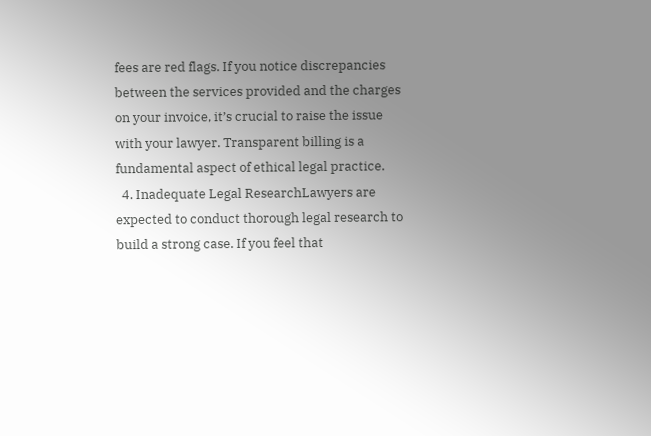fees are red flags. If you notice discrepancies between the services provided and the charges on your invoice, it’s crucial to raise the issue with your lawyer. Transparent billing is a fundamental aspect of ethical legal practice.
  4. Inadequate Legal ResearchLawyers are expected to conduct thorough legal research to build a strong case. If you feel that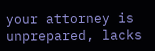your attorney is unprepared, lacks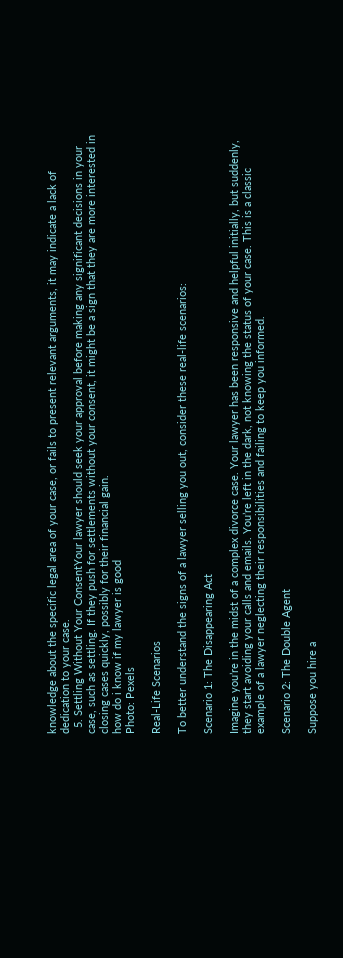knowledge about the specific legal area of your case, or fails to present relevant arguments, it may indicate a lack of dedication to your case.
  5. Settling Without Your ConsentYour lawyer should seek your approval before making any significant decisions in your case, such as settling. If they push for settlements without your consent, it might be a sign that they are more interested in closing cases quickly, possibly for their financial gain.
how do i know if my lawyer is good
Photo: Pexels

Real-Life Scenarios

To better understand the signs of a lawyer selling you out, consider these real-life scenarios:

Scenario 1: The Disappearing Act

Imagine you’re in the midst of a complex divorce case. Your lawyer has been responsive and helpful initially, but suddenly, they start avoiding your calls and emails. You’re left in the dark, not knowing the status of your case. This is a classic example of a lawyer neglecting their responsibilities and failing to keep you informed.

Scenario 2: The Double Agent

Suppose you hire a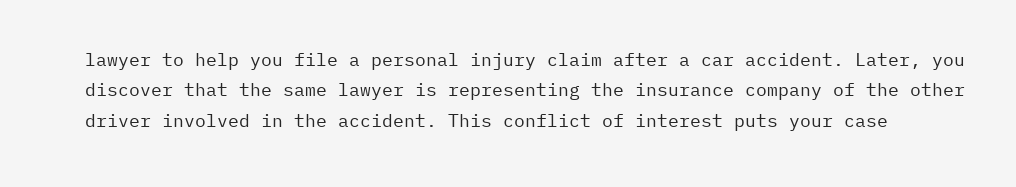lawyer to help you file a personal injury claim after a car accident. Later, you discover that the same lawyer is representing the insurance company of the other driver involved in the accident. This conflict of interest puts your case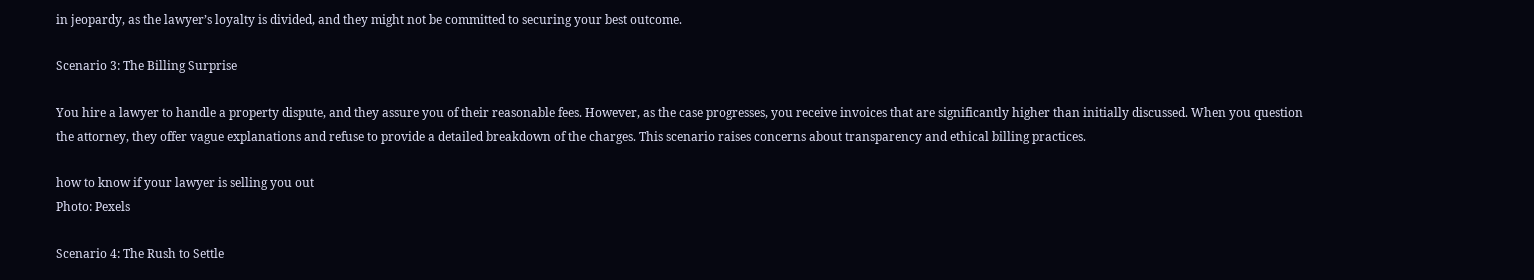in jeopardy, as the lawyer’s loyalty is divided, and they might not be committed to securing your best outcome.

Scenario 3: The Billing Surprise

You hire a lawyer to handle a property dispute, and they assure you of their reasonable fees. However, as the case progresses, you receive invoices that are significantly higher than initially discussed. When you question the attorney, they offer vague explanations and refuse to provide a detailed breakdown of the charges. This scenario raises concerns about transparency and ethical billing practices.

how to know if your lawyer is selling you out
Photo: Pexels

Scenario 4: The Rush to Settle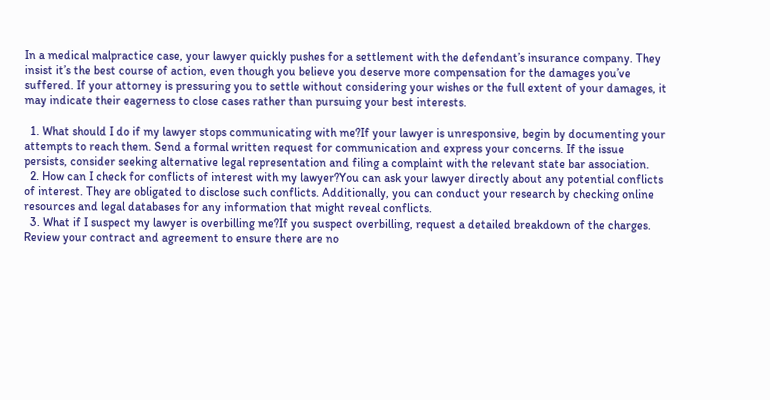In a medical malpractice case, your lawyer quickly pushes for a settlement with the defendant’s insurance company. They insist it’s the best course of action, even though you believe you deserve more compensation for the damages you’ve suffered. If your attorney is pressuring you to settle without considering your wishes or the full extent of your damages, it may indicate their eagerness to close cases rather than pursuing your best interests.

  1. What should I do if my lawyer stops communicating with me?If your lawyer is unresponsive, begin by documenting your attempts to reach them. Send a formal written request for communication and express your concerns. If the issue persists, consider seeking alternative legal representation and filing a complaint with the relevant state bar association.
  2. How can I check for conflicts of interest with my lawyer?You can ask your lawyer directly about any potential conflicts of interest. They are obligated to disclose such conflicts. Additionally, you can conduct your research by checking online resources and legal databases for any information that might reveal conflicts.
  3. What if I suspect my lawyer is overbilling me?If you suspect overbilling, request a detailed breakdown of the charges. Review your contract and agreement to ensure there are no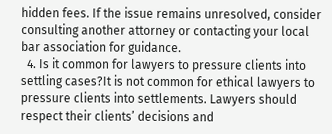hidden fees. If the issue remains unresolved, consider consulting another attorney or contacting your local bar association for guidance.
  4. Is it common for lawyers to pressure clients into settling cases?It is not common for ethical lawyers to pressure clients into settlements. Lawyers should respect their clients’ decisions and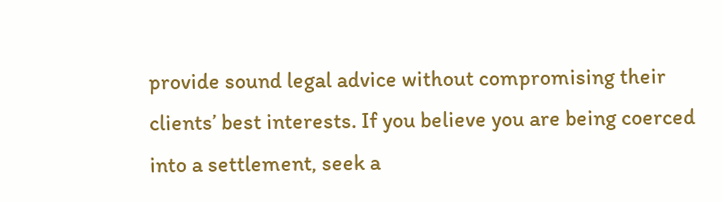provide sound legal advice without compromising their clients’ best interests. If you believe you are being coerced into a settlement, seek a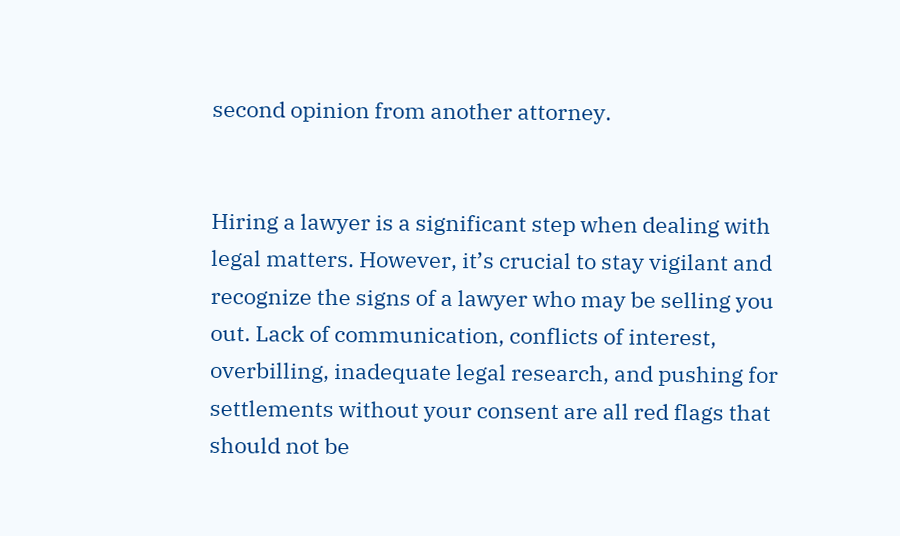second opinion from another attorney.


Hiring a lawyer is a significant step when dealing with legal matters. However, it’s crucial to stay vigilant and recognize the signs of a lawyer who may be selling you out. Lack of communication, conflicts of interest, overbilling, inadequate legal research, and pushing for settlements without your consent are all red flags that should not be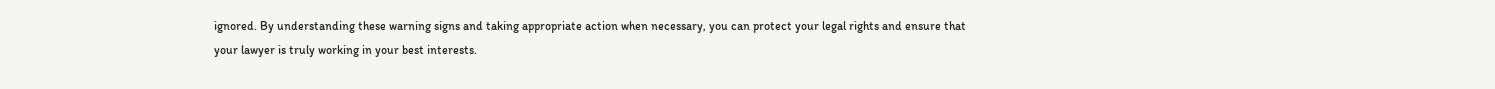ignored. By understanding these warning signs and taking appropriate action when necessary, you can protect your legal rights and ensure that your lawyer is truly working in your best interests.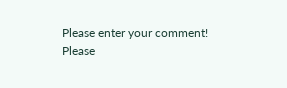Please enter your comment!
Please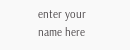enter your name here